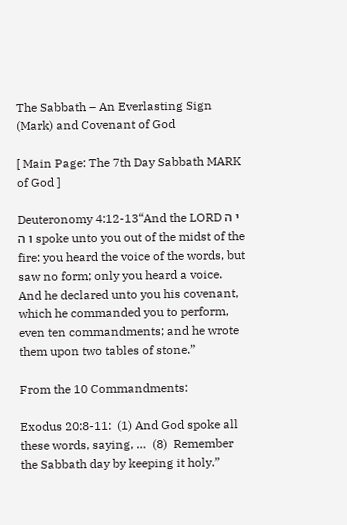The Sabbath – An Everlasting Sign (Mark) and Covenant of God

[ Main Page: The 7th Day Sabbath MARK of God ]

Deuteronomy 4:12-13“And the LORD י ה ו ה spoke unto you out of the midst of the fire: you heard the voice of the words, but saw no form; only you heard a voice.  And he declared unto you his covenant, which he commanded you to perform, even ten commandments; and he wrote them upon two tables of stone.”

From the 10 Commandments:

Exodus 20:8-11:  (1) And God spoke all these words, saying, …  (8)  Remember the Sabbath day by keeping it holy.”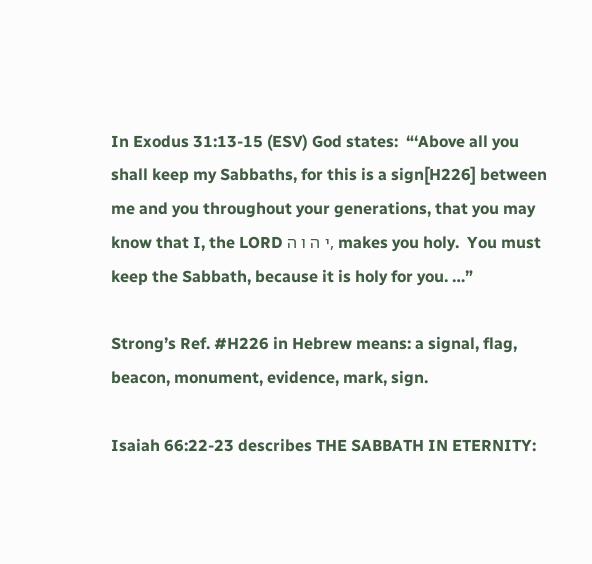In Exodus 31:13-15 (ESV) God states:  “‘Above all you shall keep my Sabbaths, for this is a sign[H226] between me and you throughout your generations, that you may know that I, the LORD י ה ו ה, makes you holy.  You must keep the Sabbath, because it is holy for you. …”

Strong’s Ref. #H226 in Hebrew means: a signal, flag, beacon, monument, evidence, mark, sign.

Isaiah 66:22-23 describes THE SABBATH IN ETERNITY: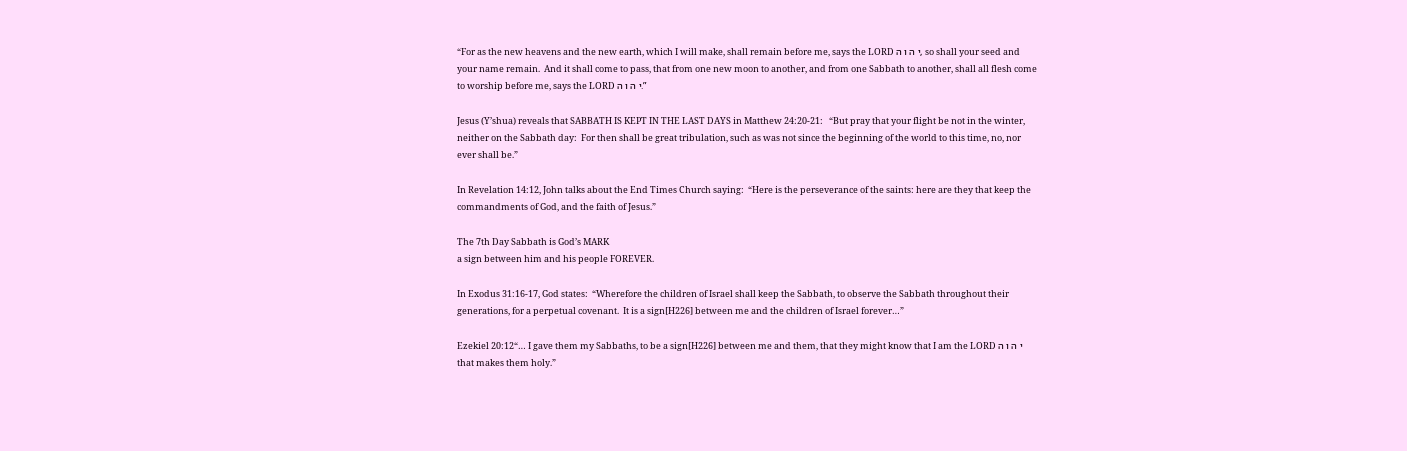“For as the new heavens and the new earth, which I will make, shall remain before me, says the LORD י ה ו ה, so shall your seed and your name remain.  And it shall come to pass, that from one new moon to another, and from one Sabbath to another, shall all flesh come to worship before me, says the LORD י ה ו ה.”

Jesus (Y’shua) reveals that SABBATH IS KEPT IN THE LAST DAYS in Matthew 24:20-21:   “But pray that your flight be not in the winter, neither on the Sabbath day:  For then shall be great tribulation, such as was not since the beginning of the world to this time, no, nor ever shall be.”

In Revelation 14:12, John talks about the End Times Church saying:  “Here is the perseverance of the saints: here are they that keep the commandments of God, and the faith of Jesus.”

The 7th Day Sabbath is God’s MARK
a sign between him and his people FOREVER.

In Exodus 31:16-17, God states:  “Wherefore the children of Israel shall keep the Sabbath, to observe the Sabbath throughout their generations, for a perpetual covenant.  It is a sign[H226] between me and the children of Israel forever…”

Ezekiel 20:12“… I gave them my Sabbaths, to be a sign[H226] between me and them, that they might know that I am the LORD י ה ו ה that makes them holy.”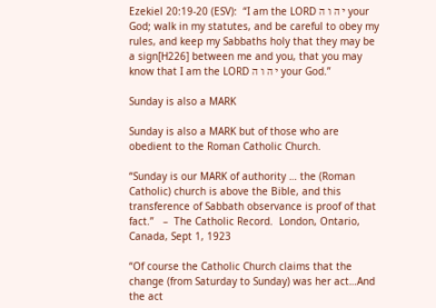Ezekiel 20:19-20 (ESV):  “I am the LORD י ה ו ה your God; walk in my statutes, and be careful to obey my rules, and keep my Sabbaths holy that they may be a sign[H226] between me and you, that you may know that I am the LORD י ה ו ה your God.”

Sunday is also a MARK

Sunday is also a MARK but of those who are obedient to the Roman Catholic Church.

“Sunday is our MARK of authority … the (Roman Catholic) church is above the Bible, and this transference of Sabbath observance is proof of that fact.”   –  The Catholic Record.  London, Ontario, Canada, Sept 1, 1923

“Of course the Catholic Church claims that the change (from Saturday to Sunday) was her act…And the act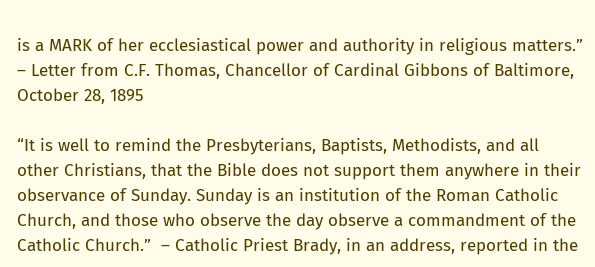is a MARK of her ecclesiastical power and authority in religious matters.”  – Letter from C.F. Thomas, Chancellor of Cardinal Gibbons of Baltimore, October 28, 1895

“It is well to remind the Presbyterians, Baptists, Methodists, and all other Christians, that the Bible does not support them anywhere in their observance of Sunday. Sunday is an institution of the Roman Catholic Church, and those who observe the day observe a commandment of the Catholic Church.”  – Catholic Priest Brady, in an address, reported in the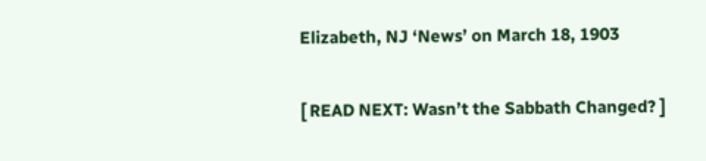Elizabeth, NJ ‘News’ on March 18, 1903

[ READ NEXT: Wasn’t the Sabbath Changed? ]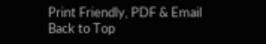Print Friendly, PDF & Email
Back to Top